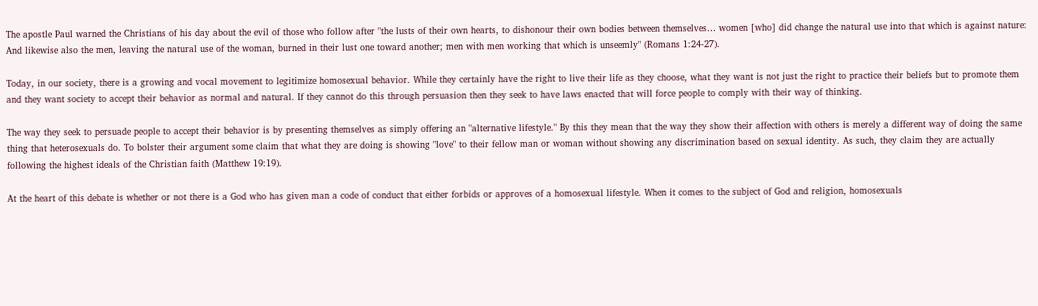The apostle Paul warned the Christians of his day about the evil of those who follow after "the lusts of their own hearts, to dishonour their own bodies between themselves… women [who] did change the natural use into that which is against nature: And likewise also the men, leaving the natural use of the woman, burned in their lust one toward another; men with men working that which is unseemly" (Romans 1:24-27).

Today, in our society, there is a growing and vocal movement to legitimize homosexual behavior. While they certainly have the right to live their life as they choose, what they want is not just the right to practice their beliefs but to promote them and they want society to accept their behavior as normal and natural. If they cannot do this through persuasion then they seek to have laws enacted that will force people to comply with their way of thinking.

The way they seek to persuade people to accept their behavior is by presenting themselves as simply offering an "alternative lifestyle." By this they mean that the way they show their affection with others is merely a different way of doing the same thing that heterosexuals do. To bolster their argument some claim that what they are doing is showing "love" to their fellow man or woman without showing any discrimination based on sexual identity. As such, they claim they are actually following the highest ideals of the Christian faith (Matthew 19:19).

At the heart of this debate is whether or not there is a God who has given man a code of conduct that either forbids or approves of a homosexual lifestyle. When it comes to the subject of God and religion, homosexuals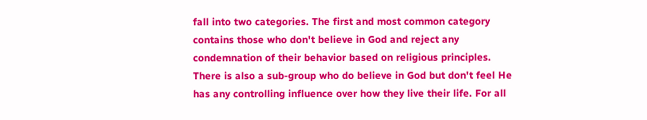fall into two categories. The first and most common category contains those who don't believe in God and reject any condemnation of their behavior based on religious principles. There is also a sub-group who do believe in God but don't feel He has any controlling influence over how they live their life. For all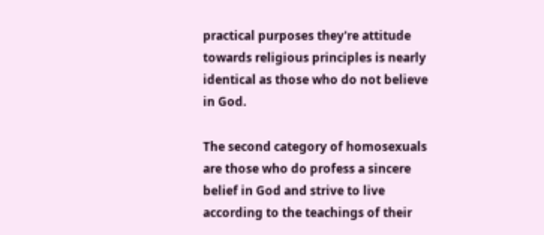practical purposes they're attitude towards religious principles is nearly identical as those who do not believe in God.

The second category of homosexuals are those who do profess a sincere belief in God and strive to live according to the teachings of their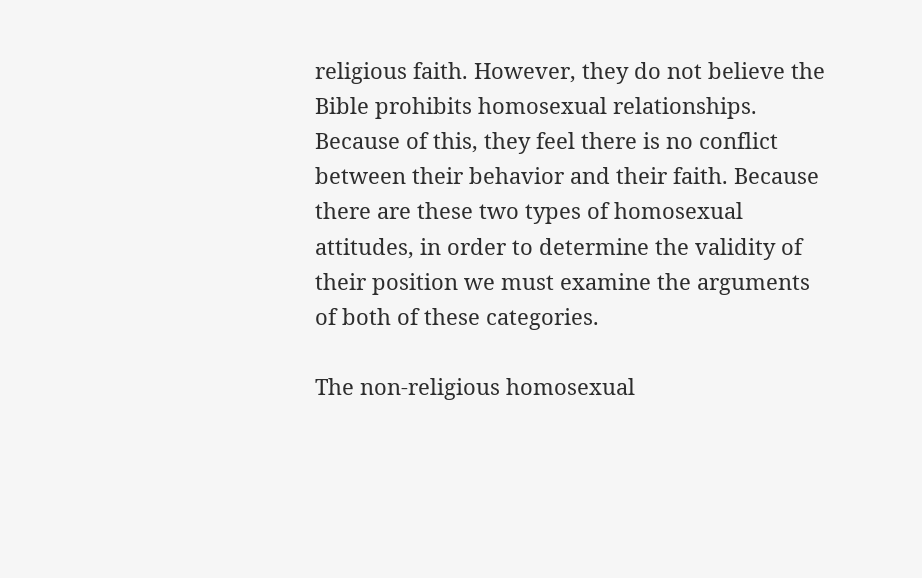religious faith. However, they do not believe the Bible prohibits homosexual relationships. Because of this, they feel there is no conflict between their behavior and their faith. Because there are these two types of homosexual attitudes, in order to determine the validity of their position we must examine the arguments of both of these categories.

The non-religious homosexual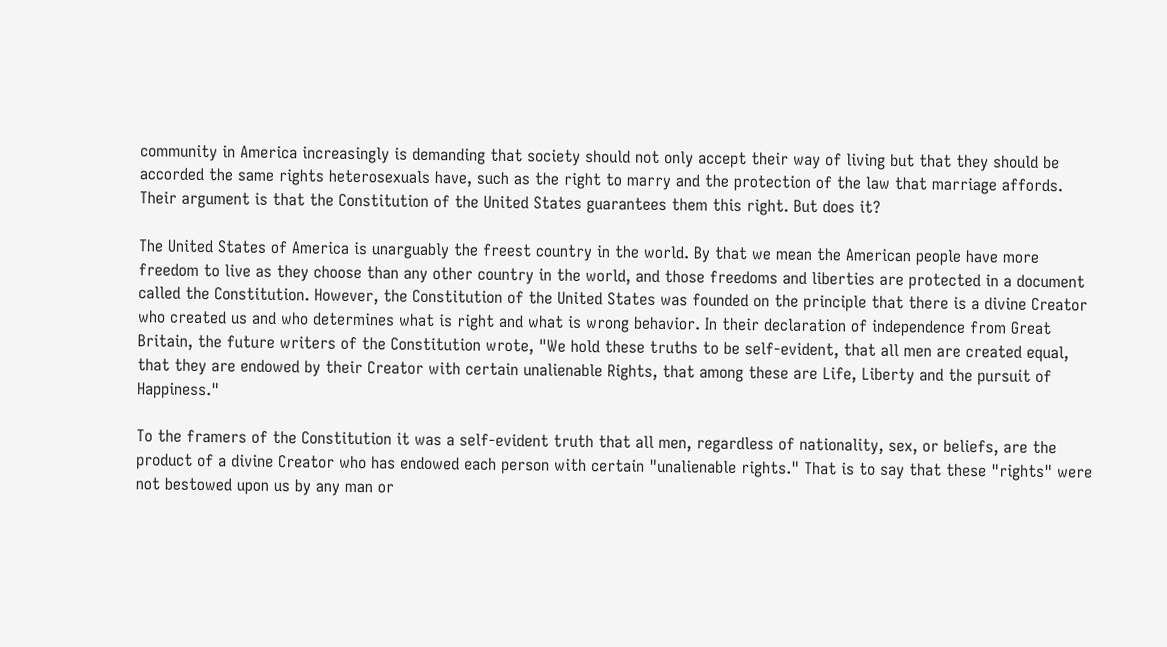community in America increasingly is demanding that society should not only accept their way of living but that they should be accorded the same rights heterosexuals have, such as the right to marry and the protection of the law that marriage affords. Their argument is that the Constitution of the United States guarantees them this right. But does it?

The United States of America is unarguably the freest country in the world. By that we mean the American people have more freedom to live as they choose than any other country in the world, and those freedoms and liberties are protected in a document called the Constitution. However, the Constitution of the United States was founded on the principle that there is a divine Creator who created us and who determines what is right and what is wrong behavior. In their declaration of independence from Great Britain, the future writers of the Constitution wrote, "We hold these truths to be self-evident, that all men are created equal, that they are endowed by their Creator with certain unalienable Rights, that among these are Life, Liberty and the pursuit of Happiness."

To the framers of the Constitution it was a self-evident truth that all men, regardless of nationality, sex, or beliefs, are the product of a divine Creator who has endowed each person with certain "unalienable rights." That is to say that these "rights" were not bestowed upon us by any man or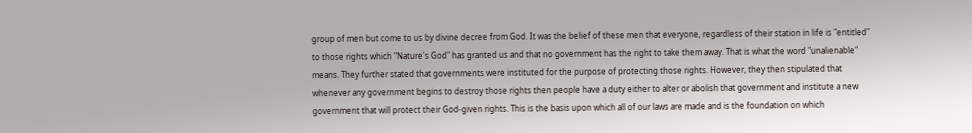group of men but come to us by divine decree from God. It was the belief of these men that everyone, regardless of their station in life is "entitled" to those rights which "Nature's God" has granted us and that no government has the right to take them away. That is what the word "unalienable" means. They further stated that governments were instituted for the purpose of protecting those rights. However, they then stipulated that whenever any government begins to destroy those rights then people have a duty either to alter or abolish that government and institute a new government that will protect their God-given rights. This is the basis upon which all of our laws are made and is the foundation on which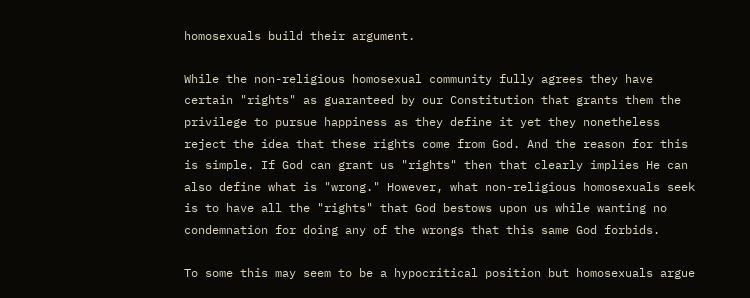homosexuals build their argument.

While the non-religious homosexual community fully agrees they have certain "rights" as guaranteed by our Constitution that grants them the privilege to pursue happiness as they define it yet they nonetheless reject the idea that these rights come from God. And the reason for this is simple. If God can grant us "rights" then that clearly implies He can also define what is "wrong." However, what non-religious homosexuals seek is to have all the "rights" that God bestows upon us while wanting no condemnation for doing any of the wrongs that this same God forbids.

To some this may seem to be a hypocritical position but homosexuals argue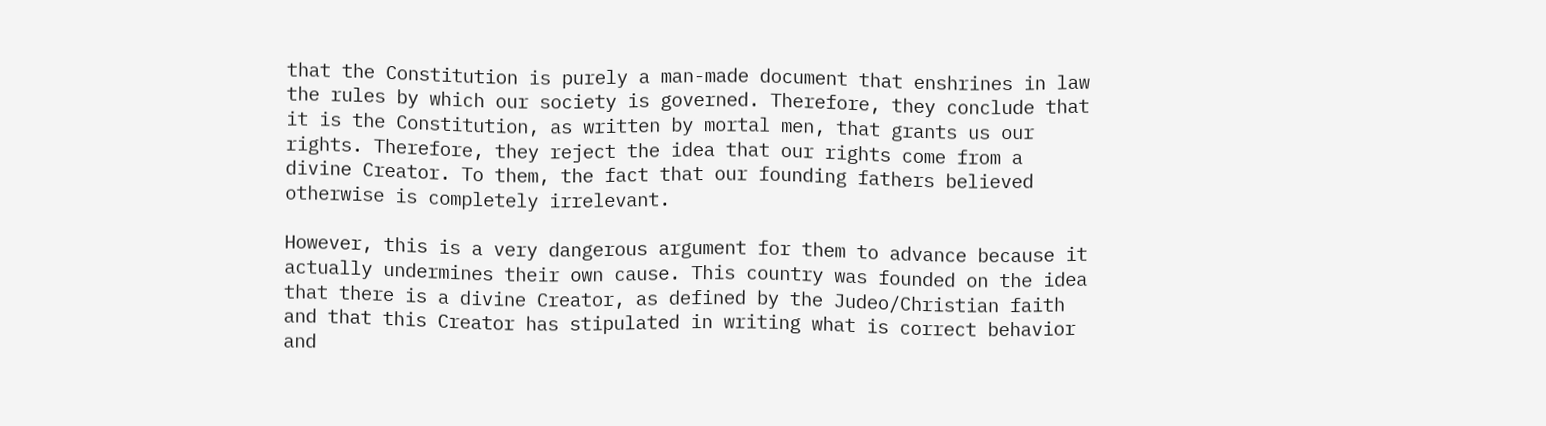that the Constitution is purely a man-made document that enshrines in law the rules by which our society is governed. Therefore, they conclude that it is the Constitution, as written by mortal men, that grants us our rights. Therefore, they reject the idea that our rights come from a divine Creator. To them, the fact that our founding fathers believed otherwise is completely irrelevant.

However, this is a very dangerous argument for them to advance because it actually undermines their own cause. This country was founded on the idea that there is a divine Creator, as defined by the Judeo/Christian faith and that this Creator has stipulated in writing what is correct behavior and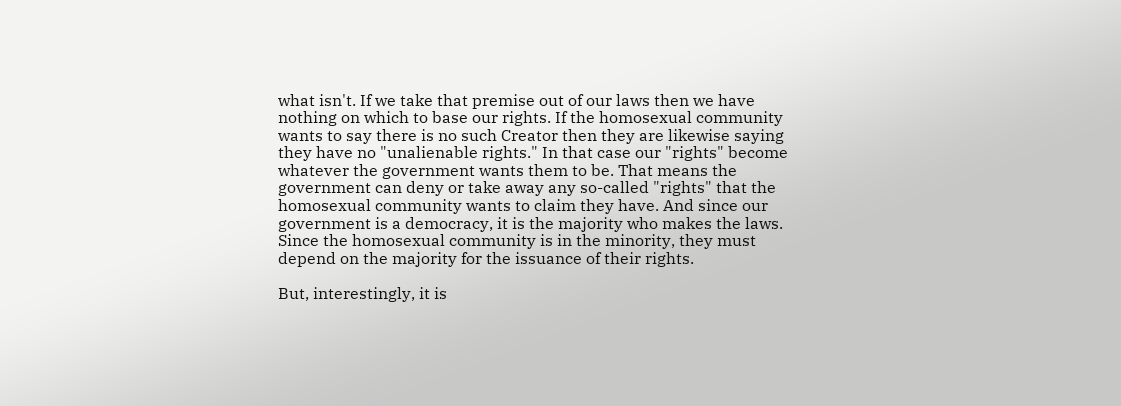what isn't. If we take that premise out of our laws then we have nothing on which to base our rights. If the homosexual community wants to say there is no such Creator then they are likewise saying they have no "unalienable rights." In that case our "rights" become whatever the government wants them to be. That means the government can deny or take away any so-called "rights" that the homosexual community wants to claim they have. And since our government is a democracy, it is the majority who makes the laws. Since the homosexual community is in the minority, they must depend on the majority for the issuance of their rights.

But, interestingly, it is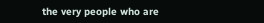the very people who are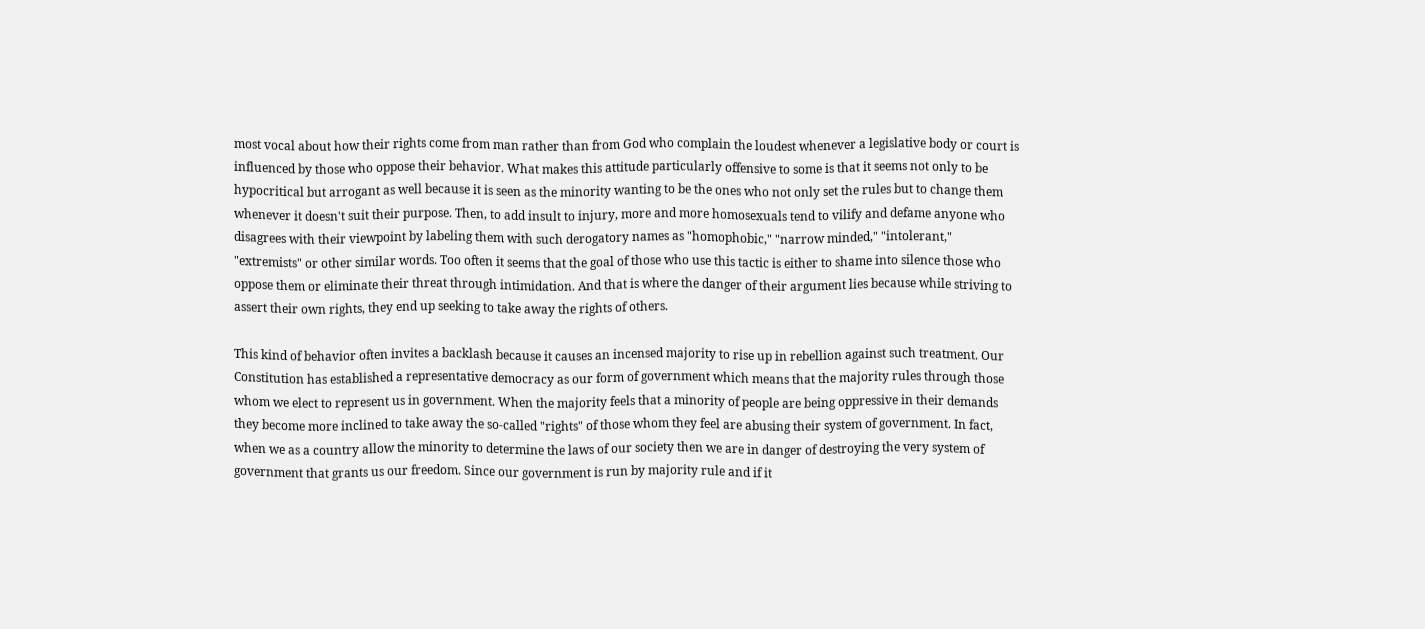most vocal about how their rights come from man rather than from God who complain the loudest whenever a legislative body or court is influenced by those who oppose their behavior. What makes this attitude particularly offensive to some is that it seems not only to be hypocritical but arrogant as well because it is seen as the minority wanting to be the ones who not only set the rules but to change them whenever it doesn't suit their purpose. Then, to add insult to injury, more and more homosexuals tend to vilify and defame anyone who disagrees with their viewpoint by labeling them with such derogatory names as "homophobic," "narrow minded," "intolerant," "extremists" or other similar words. Too often it seems that the goal of those who use this tactic is either to shame into silence those who oppose them or eliminate their threat through intimidation. And that is where the danger of their argument lies because while striving to assert their own rights, they end up seeking to take away the rights of others.

This kind of behavior often invites a backlash because it causes an incensed majority to rise up in rebellion against such treatment. Our Constitution has established a representative democracy as our form of government which means that the majority rules through those whom we elect to represent us in government. When the majority feels that a minority of people are being oppressive in their demands they become more inclined to take away the so-called "rights" of those whom they feel are abusing their system of government. In fact, when we as a country allow the minority to determine the laws of our society then we are in danger of destroying the very system of government that grants us our freedom. Since our government is run by majority rule and if it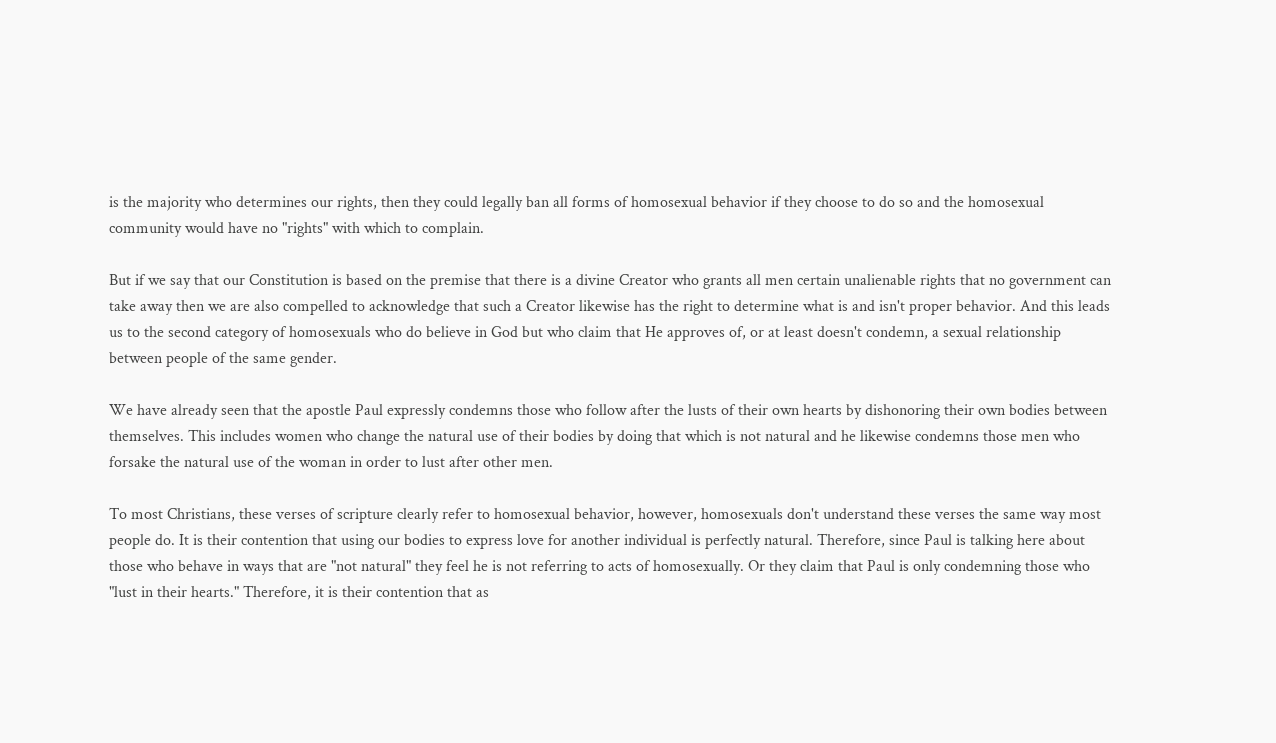is the majority who determines our rights, then they could legally ban all forms of homosexual behavior if they choose to do so and the homosexual community would have no "rights" with which to complain.

But if we say that our Constitution is based on the premise that there is a divine Creator who grants all men certain unalienable rights that no government can take away then we are also compelled to acknowledge that such a Creator likewise has the right to determine what is and isn't proper behavior. And this leads us to the second category of homosexuals who do believe in God but who claim that He approves of, or at least doesn't condemn, a sexual relationship between people of the same gender.

We have already seen that the apostle Paul expressly condemns those who follow after the lusts of their own hearts by dishonoring their own bodies between themselves. This includes women who change the natural use of their bodies by doing that which is not natural and he likewise condemns those men who forsake the natural use of the woman in order to lust after other men.

To most Christians, these verses of scripture clearly refer to homosexual behavior, however, homosexuals don't understand these verses the same way most people do. It is their contention that using our bodies to express love for another individual is perfectly natural. Therefore, since Paul is talking here about those who behave in ways that are "not natural" they feel he is not referring to acts of homosexually. Or they claim that Paul is only condemning those who "lust in their hearts." Therefore, it is their contention that as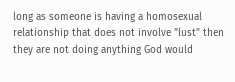long as someone is having a homosexual relationship that does not involve "lust" then they are not doing anything God would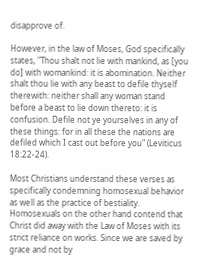disapprove of.

However, in the law of Moses, God specifically states, "Thou shalt not lie with mankind, as [you do] with womankind: it is abomination. Neither shalt thou lie with any beast to defile thyself therewith: neither shall any woman stand before a beast to lie down thereto: it is confusion. Defile not ye yourselves in any of these things: for in all these the nations are defiled which I cast out before you" (Leviticus 18:22-24).

Most Christians understand these verses as specifically condemning homosexual behavior as well as the practice of bestiality. Homosexuals on the other hand contend that Christ did away with the Law of Moses with its strict reliance on works. Since we are saved by grace and not by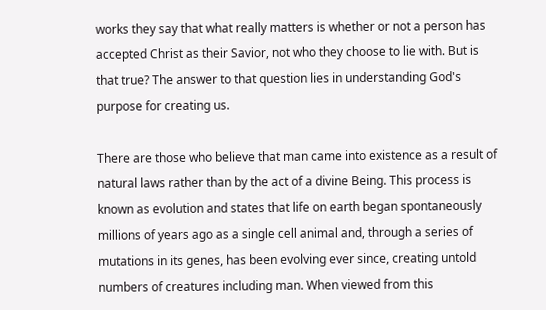works they say that what really matters is whether or not a person has accepted Christ as their Savior, not who they choose to lie with. But is that true? The answer to that question lies in understanding God's purpose for creating us.

There are those who believe that man came into existence as a result of natural laws rather than by the act of a divine Being. This process is known as evolution and states that life on earth began spontaneously millions of years ago as a single cell animal and, through a series of mutations in its genes, has been evolving ever since, creating untold numbers of creatures including man. When viewed from this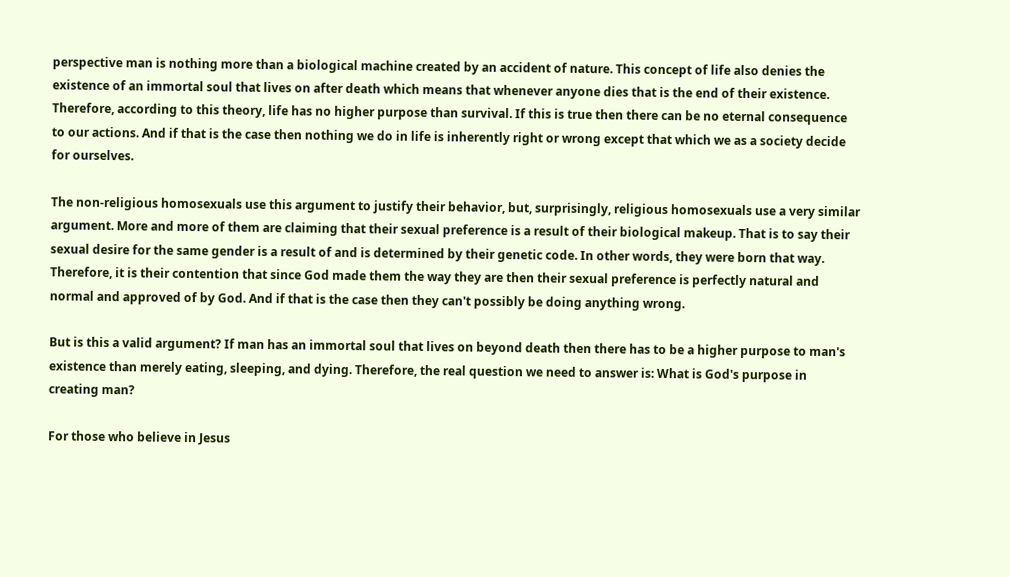perspective man is nothing more than a biological machine created by an accident of nature. This concept of life also denies the existence of an immortal soul that lives on after death which means that whenever anyone dies that is the end of their existence. Therefore, according to this theory, life has no higher purpose than survival. If this is true then there can be no eternal consequence to our actions. And if that is the case then nothing we do in life is inherently right or wrong except that which we as a society decide for ourselves.

The non-religious homosexuals use this argument to justify their behavior, but, surprisingly, religious homosexuals use a very similar argument. More and more of them are claiming that their sexual preference is a result of their biological makeup. That is to say their sexual desire for the same gender is a result of and is determined by their genetic code. In other words, they were born that way. Therefore, it is their contention that since God made them the way they are then their sexual preference is perfectly natural and normal and approved of by God. And if that is the case then they can't possibly be doing anything wrong.

But is this a valid argument? If man has an immortal soul that lives on beyond death then there has to be a higher purpose to man's existence than merely eating, sleeping, and dying. Therefore, the real question we need to answer is: What is God's purpose in creating man?

For those who believe in Jesus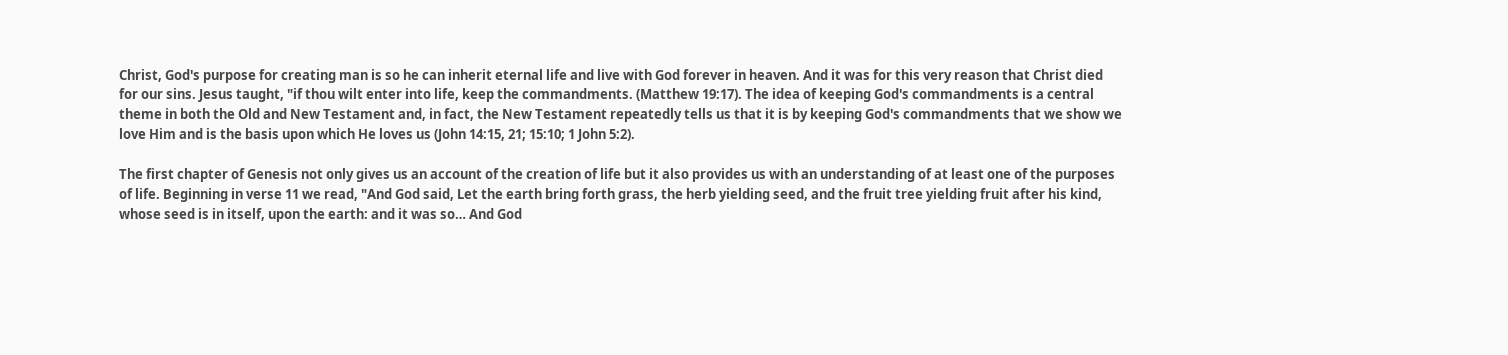Christ, God's purpose for creating man is so he can inherit eternal life and live with God forever in heaven. And it was for this very reason that Christ died for our sins. Jesus taught, "if thou wilt enter into life, keep the commandments. (Matthew 19:17). The idea of keeping God's commandments is a central theme in both the Old and New Testament and, in fact, the New Testament repeatedly tells us that it is by keeping God's commandments that we show we love Him and is the basis upon which He loves us (John 14:15, 21; 15:10; 1 John 5:2).

The first chapter of Genesis not only gives us an account of the creation of life but it also provides us with an understanding of at least one of the purposes of life. Beginning in verse 11 we read, "And God said, Let the earth bring forth grass, the herb yielding seed, and the fruit tree yielding fruit after his kind, whose seed is in itself, upon the earth: and it was so… And God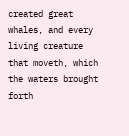created great whales, and every living creature that moveth, which the waters brought forth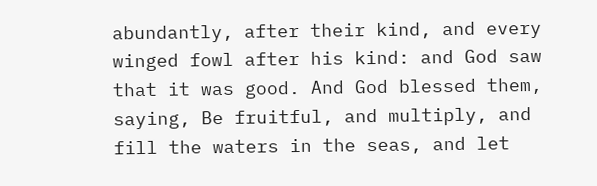abundantly, after their kind, and every winged fowl after his kind: and God saw that it was good. And God blessed them, saying, Be fruitful, and multiply, and fill the waters in the seas, and let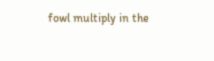fowl multiply in the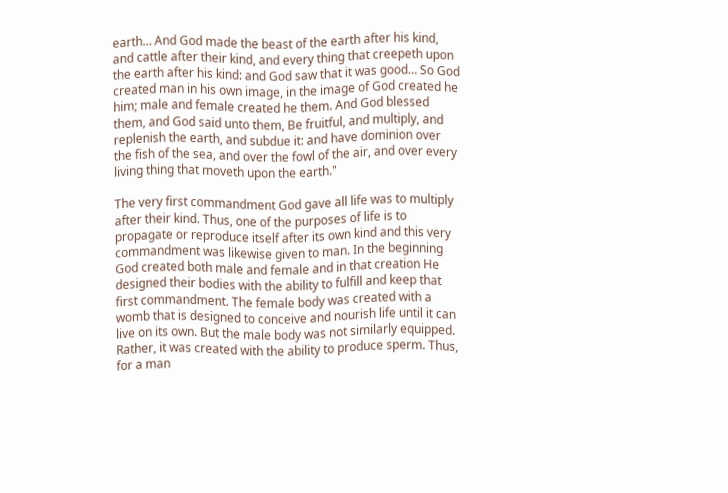earth… And God made the beast of the earth after his kind, and cattle after their kind, and every thing that creepeth upon the earth after his kind: and God saw that it was good… So God created man in his own image, in the image of God created he him; male and female created he them. And God blessed them, and God said unto them, Be fruitful, and multiply, and replenish the earth, and subdue it: and have dominion over the fish of the sea, and over the fowl of the air, and over every living thing that moveth upon the earth."

The very first commandment God gave all life was to multiply after their kind. Thus, one of the purposes of life is to propagate or reproduce itself after its own kind and this very commandment was likewise given to man. In the beginning God created both male and female and in that creation He designed their bodies with the ability to fulfill and keep that first commandment. The female body was created with a womb that is designed to conceive and nourish life until it can live on its own. But the male body was not similarly equipped. Rather, it was created with the ability to produce sperm. Thus, for a man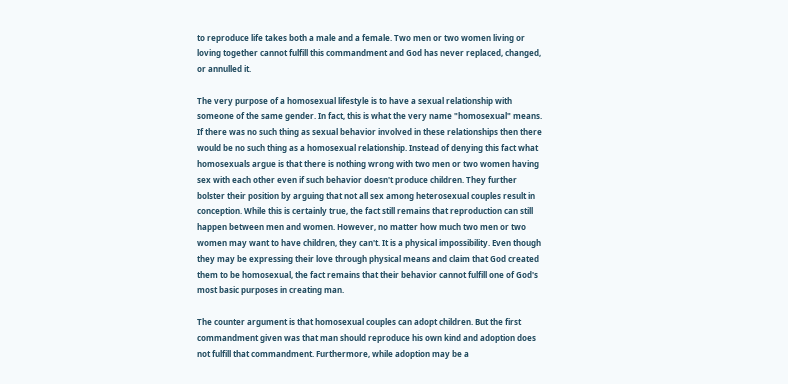to reproduce life takes both a male and a female. Two men or two women living or loving together cannot fulfill this commandment and God has never replaced, changed, or annulled it.

The very purpose of a homosexual lifestyle is to have a sexual relationship with someone of the same gender. In fact, this is what the very name "homosexual" means. If there was no such thing as sexual behavior involved in these relationships then there would be no such thing as a homosexual relationship. Instead of denying this fact what homosexuals argue is that there is nothing wrong with two men or two women having sex with each other even if such behavior doesn't produce children. They further bolster their position by arguing that not all sex among heterosexual couples result in conception. While this is certainly true, the fact still remains that reproduction can still happen between men and women. However, no matter how much two men or two women may want to have children, they can't. It is a physical impossibility. Even though they may be expressing their love through physical means and claim that God created them to be homosexual, the fact remains that their behavior cannot fulfill one of God's most basic purposes in creating man.

The counter argument is that homosexual couples can adopt children. But the first commandment given was that man should reproduce his own kind and adoption does not fulfill that commandment. Furthermore, while adoption may be a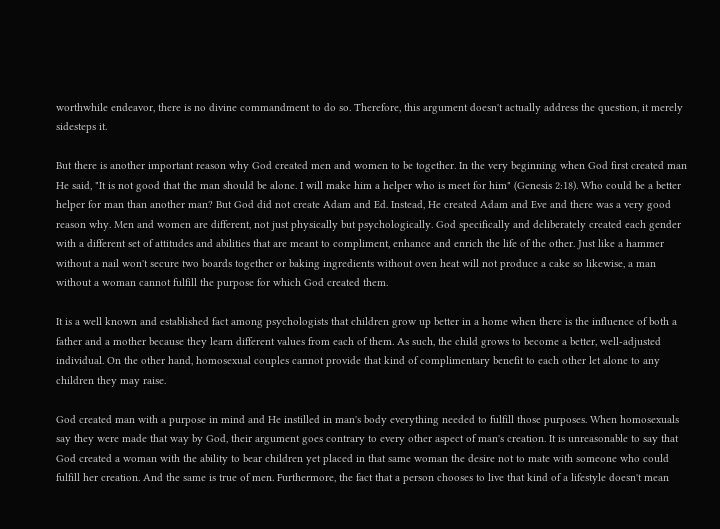worthwhile endeavor, there is no divine commandment to do so. Therefore, this argument doesn't actually address the question, it merely sidesteps it.

But there is another important reason why God created men and women to be together. In the very beginning when God first created man He said, "It is not good that the man should be alone. I will make him a helper who is meet for him" (Genesis 2:18). Who could be a better helper for man than another man? But God did not create Adam and Ed. Instead, He created Adam and Eve and there was a very good reason why. Men and women are different, not just physically but psychologically. God specifically and deliberately created each gender with a different set of attitudes and abilities that are meant to compliment, enhance and enrich the life of the other. Just like a hammer without a nail won't secure two boards together or baking ingredients without oven heat will not produce a cake so likewise, a man without a woman cannot fulfill the purpose for which God created them.

It is a well known and established fact among psychologists that children grow up better in a home when there is the influence of both a father and a mother because they learn different values from each of them. As such, the child grows to become a better, well-adjusted individual. On the other hand, homosexual couples cannot provide that kind of complimentary benefit to each other let alone to any children they may raise.

God created man with a purpose in mind and He instilled in man's body everything needed to fulfill those purposes. When homosexuals say they were made that way by God, their argument goes contrary to every other aspect of man's creation. It is unreasonable to say that God created a woman with the ability to bear children yet placed in that same woman the desire not to mate with someone who could fulfill her creation. And the same is true of men. Furthermore, the fact that a person chooses to live that kind of a lifestyle doesn't mean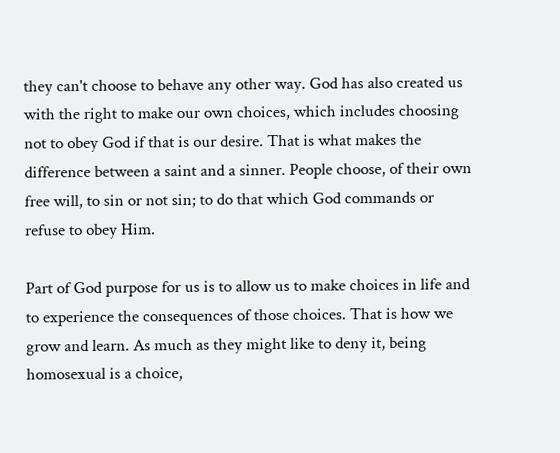they can't choose to behave any other way. God has also created us with the right to make our own choices, which includes choosing not to obey God if that is our desire. That is what makes the difference between a saint and a sinner. People choose, of their own free will, to sin or not sin; to do that which God commands or refuse to obey Him.

Part of God purpose for us is to allow us to make choices in life and to experience the consequences of those choices. That is how we grow and learn. As much as they might like to deny it, being homosexual is a choice,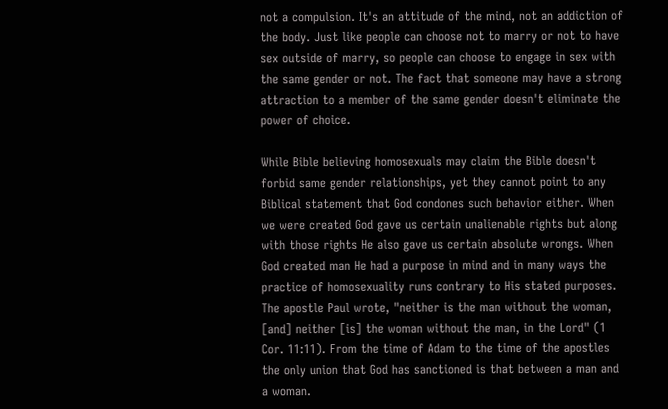not a compulsion. It's an attitude of the mind, not an addiction of the body. Just like people can choose not to marry or not to have sex outside of marry, so people can choose to engage in sex with the same gender or not. The fact that someone may have a strong attraction to a member of the same gender doesn't eliminate the power of choice.

While Bible believing homosexuals may claim the Bible doesn't forbid same gender relationships, yet they cannot point to any Biblical statement that God condones such behavior either. When we were created God gave us certain unalienable rights but along with those rights He also gave us certain absolute wrongs. When God created man He had a purpose in mind and in many ways the practice of homosexuality runs contrary to His stated purposes. The apostle Paul wrote, "neither is the man without the woman, [and] neither [is] the woman without the man, in the Lord" (1 Cor. 11:11). From the time of Adam to the time of the apostles the only union that God has sanctioned is that between a man and a woman.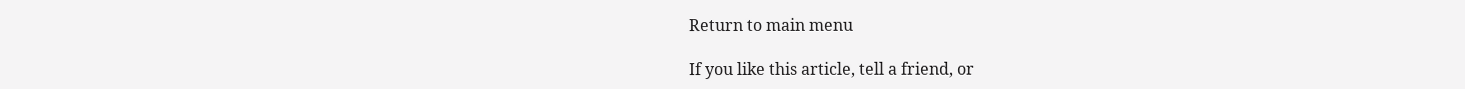Return to main menu

If you like this article, tell a friend, or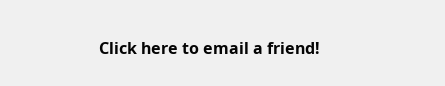Click here to email a friend!